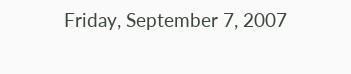Friday, September 7, 2007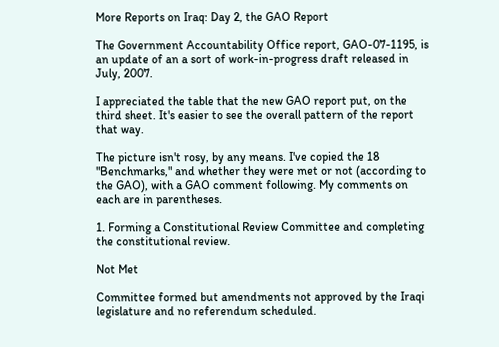More Reports on Iraq: Day 2, the GAO Report

The Government Accountability Office report, GAO-07-1195, is an update of an a sort of work-in-progress draft released in July, 2007.

I appreciated the table that the new GAO report put, on the third sheet. It's easier to see the overall pattern of the report that way.

The picture isn't rosy, by any means. I've copied the 18 "Benchmarks," and whether they were met or not (according to the GAO), with a GAO comment following. My comments on each are in parentheses.

1. Forming a Constitutional Review Committee and completing the constitutional review.

Not Met

Committee formed but amendments not approved by the Iraqi legislature and no referendum scheduled.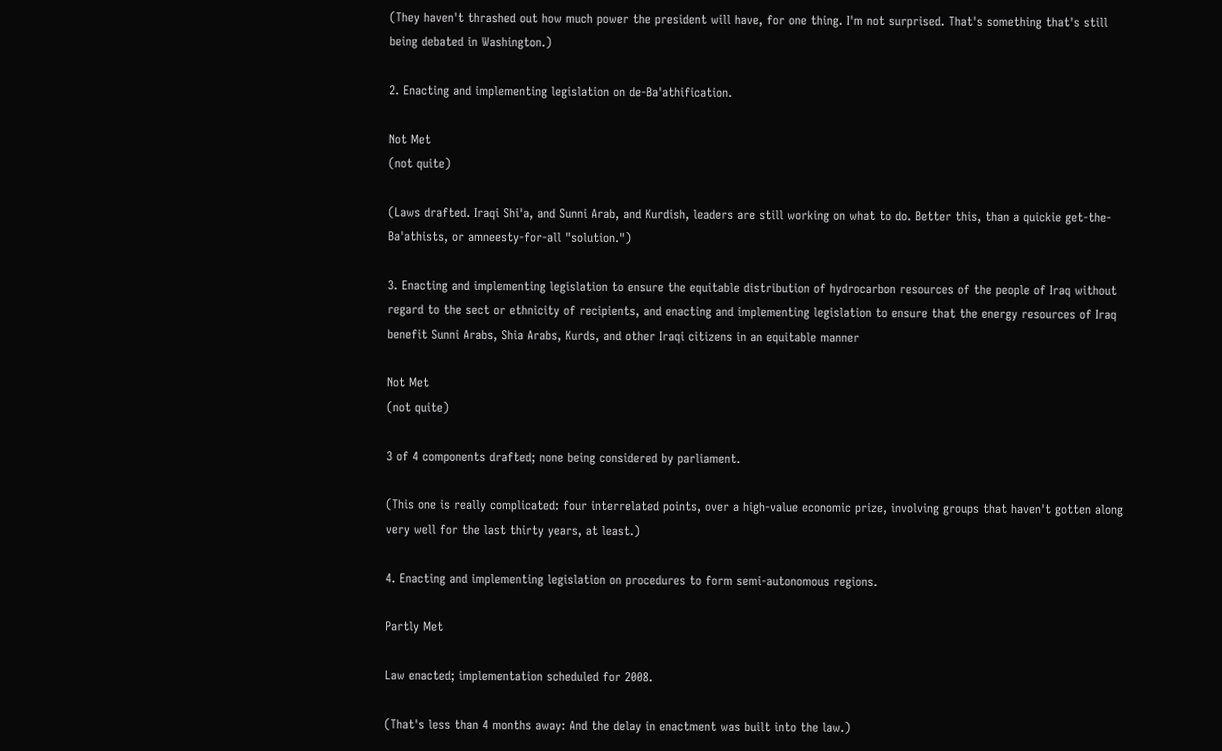(They haven't thrashed out how much power the president will have, for one thing. I'm not surprised. That's something that's still being debated in Washington.)

2. Enacting and implementing legislation on de-Ba'athification.

Not Met
(not quite)

(Laws drafted. Iraqi Shi'a, and Sunni Arab, and Kurdish, leaders are still working on what to do. Better this, than a quickie get-the-Ba'athists, or amneesty-for-all "solution.")

3. Enacting and implementing legislation to ensure the equitable distribution of hydrocarbon resources of the people of Iraq without regard to the sect or ethnicity of recipients, and enacting and implementing legislation to ensure that the energy resources of Iraq benefit Sunni Arabs, Shia Arabs, Kurds, and other Iraqi citizens in an equitable manner

Not Met
(not quite)

3 of 4 components drafted; none being considered by parliament.

(This one is really complicated: four interrelated points, over a high-value economic prize, involving groups that haven't gotten along very well for the last thirty years, at least.)

4. Enacting and implementing legislation on procedures to form semi-autonomous regions.

Partly Met

Law enacted; implementation scheduled for 2008.

(That's less than 4 months away: And the delay in enactment was built into the law.)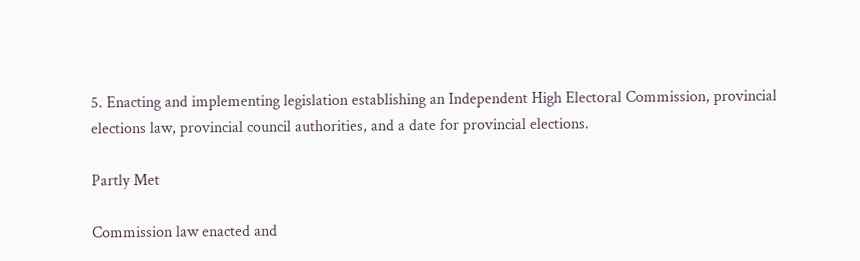5. Enacting and implementing legislation establishing an Independent High Electoral Commission, provincial elections law, provincial council authorities, and a date for provincial elections.

Partly Met

Commission law enacted and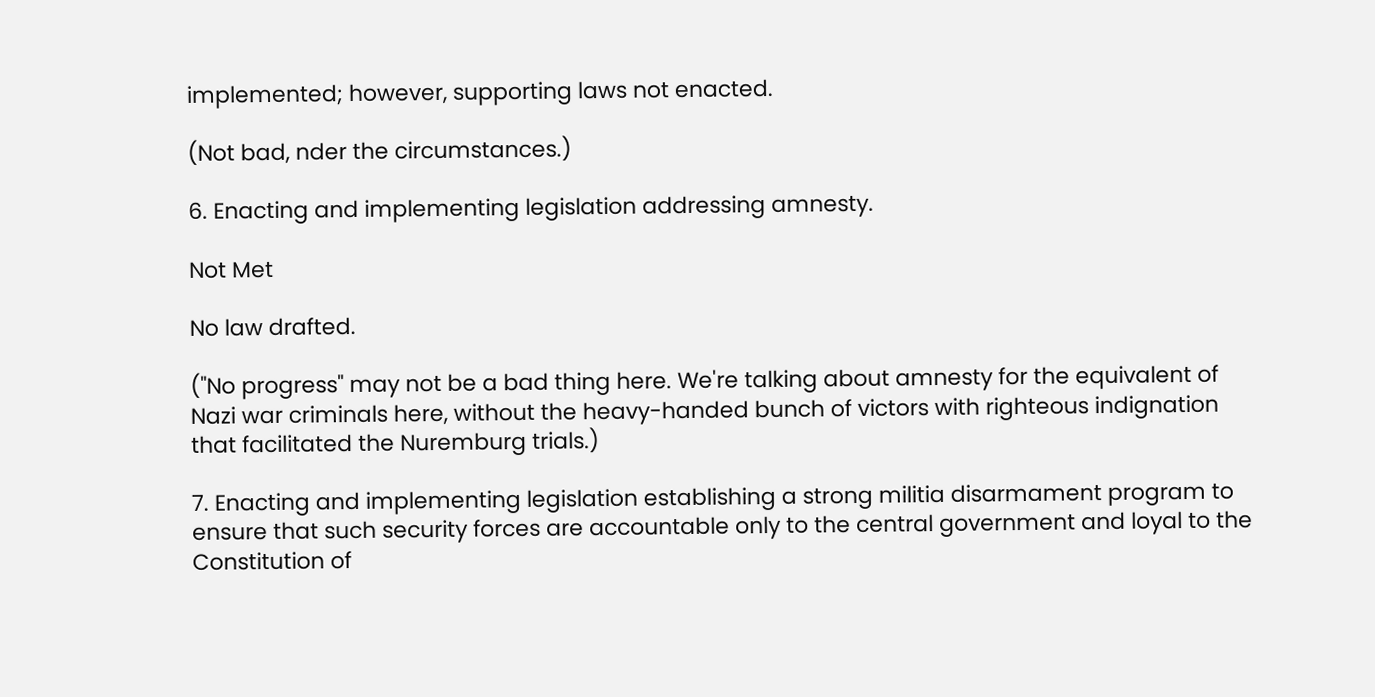implemented; however, supporting laws not enacted.

(Not bad, nder the circumstances.)

6. Enacting and implementing legislation addressing amnesty.

Not Met

No law drafted.

("No progress" may not be a bad thing here. We're talking about amnesty for the equivalent of Nazi war criminals here, without the heavy-handed bunch of victors with righteous indignation that facilitated the Nuremburg trials.)

7. Enacting and implementing legislation establishing a strong militia disarmament program to ensure that such security forces are accountable only to the central government and loyal to the Constitution of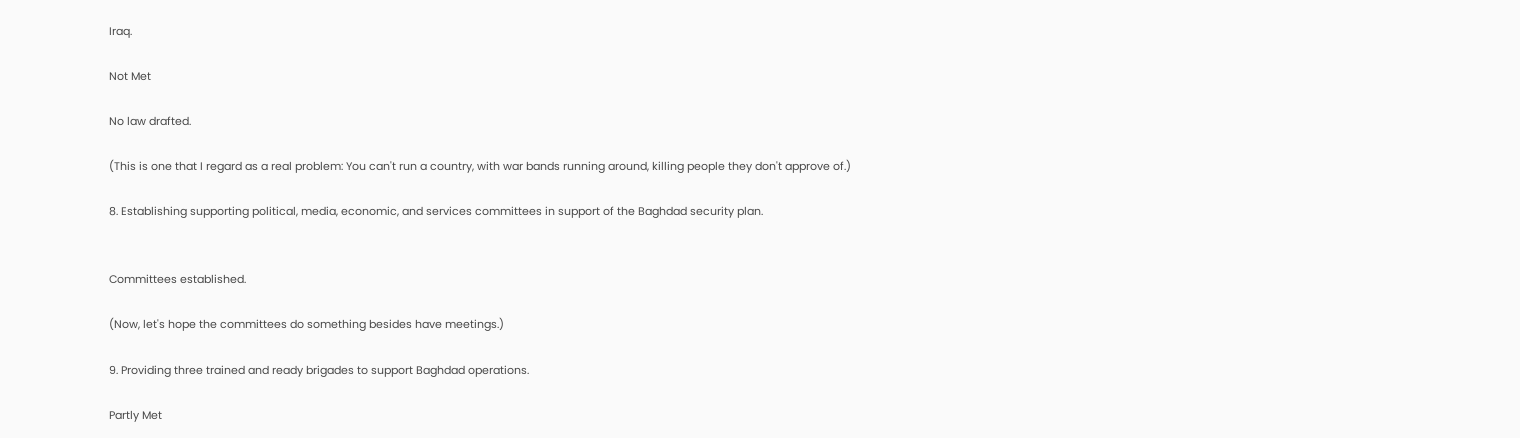Iraq.

Not Met

No law drafted.

(This is one that I regard as a real problem: You can't run a country, with war bands running around, killing people they don't approve of.)

8. Establishing supporting political, media, economic, and services committees in support of the Baghdad security plan.


Committees established.

(Now, let's hope the committees do something besides have meetings.)

9. Providing three trained and ready brigades to support Baghdad operations.

Partly Met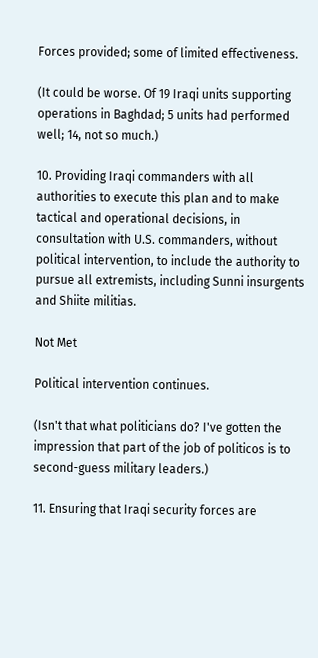Forces provided; some of limited effectiveness.

(It could be worse. Of 19 Iraqi units supporting operations in Baghdad; 5 units had performed well; 14, not so much.)

10. Providing Iraqi commanders with all authorities to execute this plan and to make tactical and operational decisions, in consultation with U.S. commanders, without political intervention, to include the authority to pursue all extremists, including Sunni insurgents and Shiite militias.

Not Met

Political intervention continues.

(Isn't that what politicians do? I've gotten the impression that part of the job of politicos is to second-guess military leaders.)

11. Ensuring that Iraqi security forces are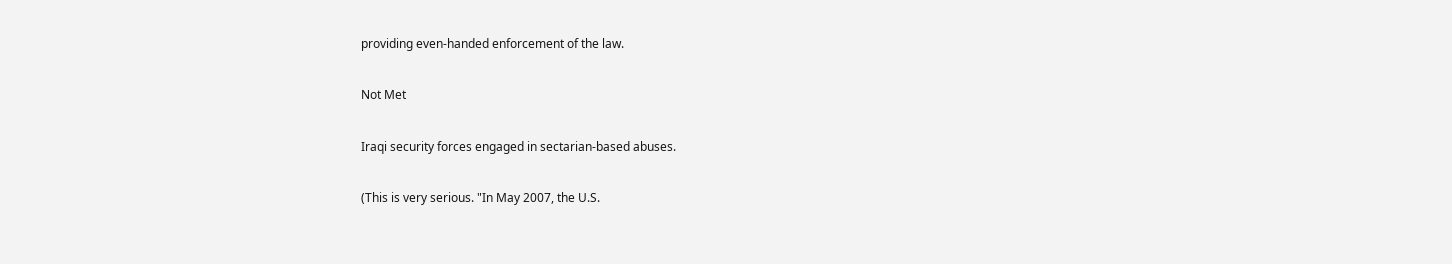providing even-handed enforcement of the law.

Not Met

Iraqi security forces engaged in sectarian-based abuses.

(This is very serious. "In May 2007, the U.S.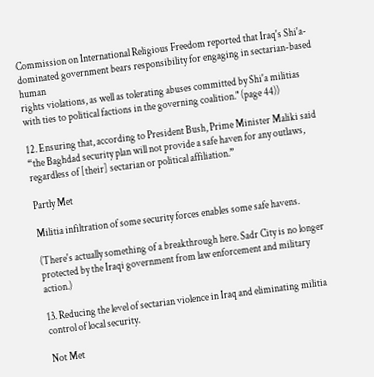Commission on International Religious Freedom reported that Iraq's Shi'a-dominated government bears responsibility for engaging in sectarian-based human
rights violations, as well as tolerating abuses committed by Shi'a militias with ties to political factions in the governing coalition." (page 44))

12. Ensuring that, according to President Bush, Prime Minister Maliki said “the Baghdad security plan will not provide a safe haven for any outlaws, regardless of [their] sectarian or political affiliation.”

Partly Met

Militia infiltration of some security forces enables some safe havens.

(There's actually something of a breakthrough here. Sadr City is no longer protected by the Iraqi government from law enforcement and military action.)

13. Reducing the level of sectarian violence in Iraq and eliminating militia control of local security.

Not Met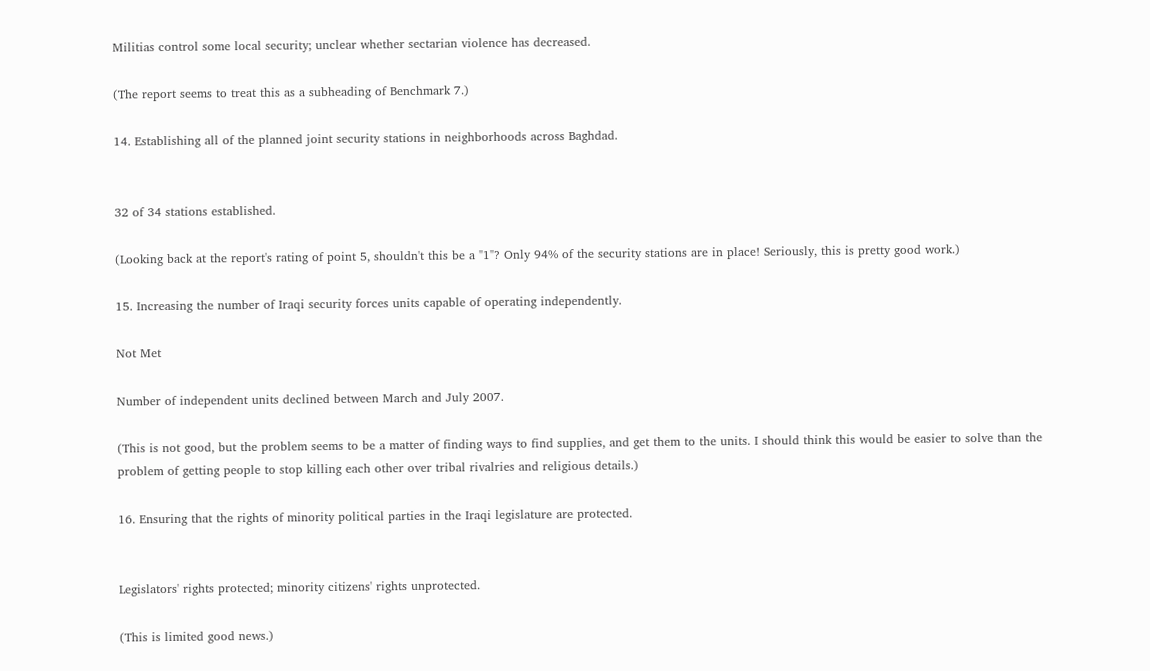Militias control some local security; unclear whether sectarian violence has decreased.

(The report seems to treat this as a subheading of Benchmark 7.)

14. Establishing all of the planned joint security stations in neighborhoods across Baghdad.


32 of 34 stations established.

(Looking back at the report's rating of point 5, shouldn't this be a "1"? Only 94% of the security stations are in place! Seriously, this is pretty good work.)

15. Increasing the number of Iraqi security forces units capable of operating independently.

Not Met

Number of independent units declined between March and July 2007.

(This is not good, but the problem seems to be a matter of finding ways to find supplies, and get them to the units. I should think this would be easier to solve than the problem of getting people to stop killing each other over tribal rivalries and religious details.)

16. Ensuring that the rights of minority political parties in the Iraqi legislature are protected.


Legislators' rights protected; minority citizens' rights unprotected.

(This is limited good news.)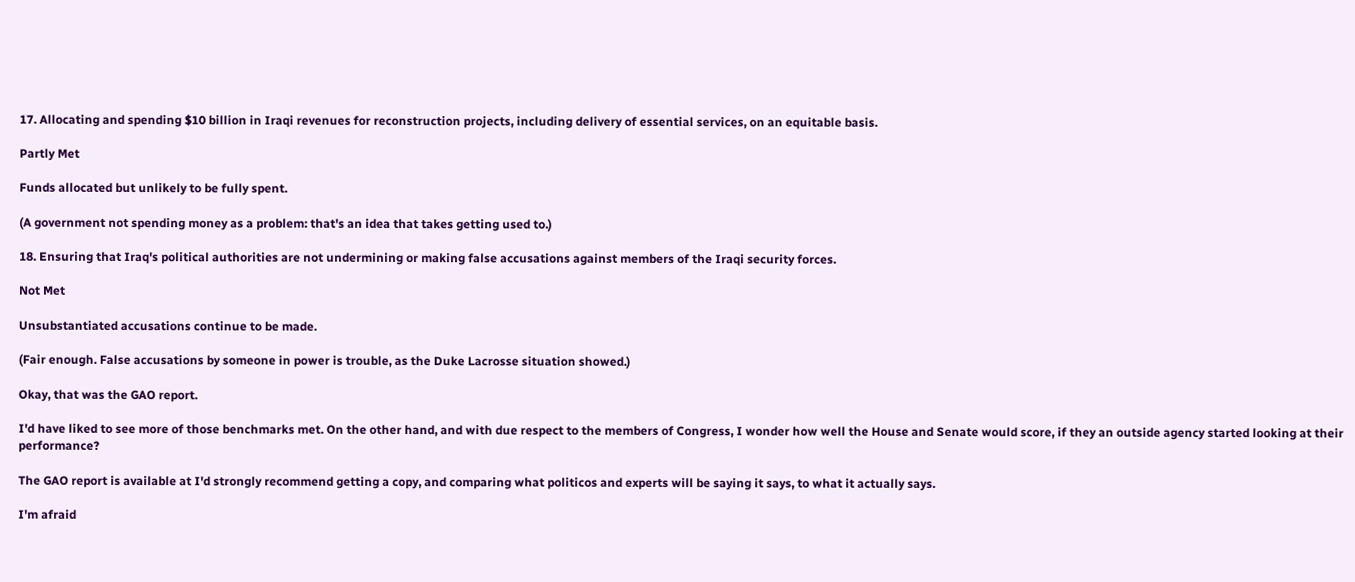17. Allocating and spending $10 billion in Iraqi revenues for reconstruction projects, including delivery of essential services, on an equitable basis.

Partly Met

Funds allocated but unlikely to be fully spent.

(A government not spending money as a problem: that's an idea that takes getting used to.)

18. Ensuring that Iraq's political authorities are not undermining or making false accusations against members of the Iraqi security forces.

Not Met

Unsubstantiated accusations continue to be made.

(Fair enough. False accusations by someone in power is trouble, as the Duke Lacrosse situation showed.)

Okay, that was the GAO report.

I'd have liked to see more of those benchmarks met. On the other hand, and with due respect to the members of Congress, I wonder how well the House and Senate would score, if they an outside agency started looking at their performance?

The GAO report is available at I'd strongly recommend getting a copy, and comparing what politicos and experts will be saying it says, to what it actually says.

I'm afraid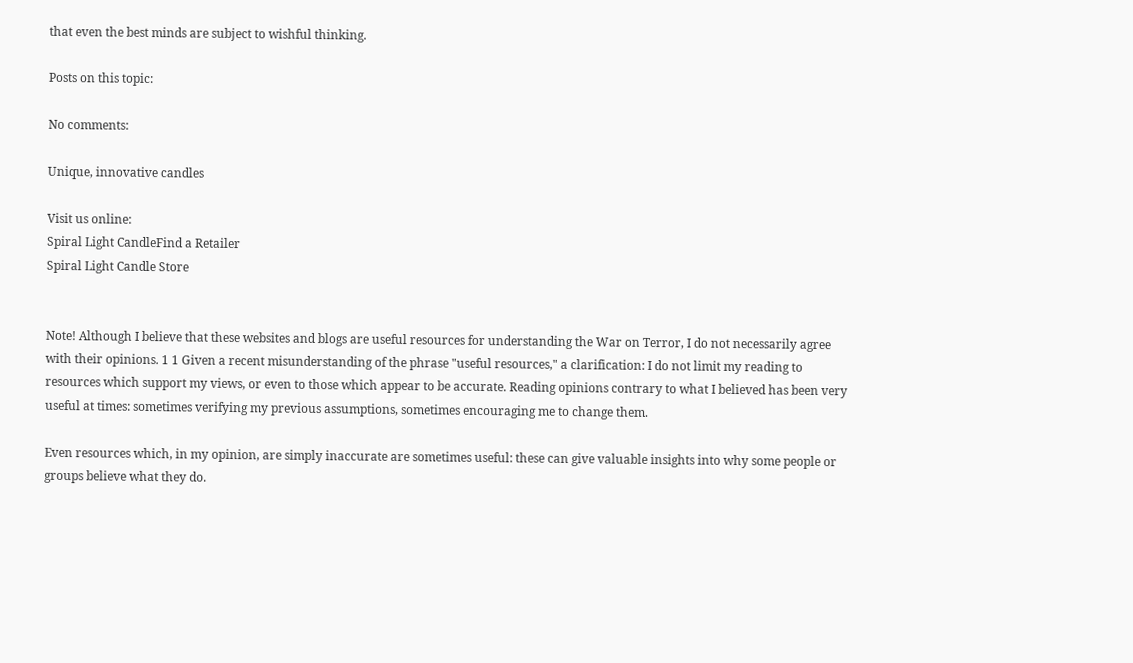that even the best minds are subject to wishful thinking.

Posts on this topic:

No comments:

Unique, innovative candles

Visit us online:
Spiral Light CandleFind a Retailer
Spiral Light Candle Store


Note! Although I believe that these websites and blogs are useful resources for understanding the War on Terror, I do not necessarily agree with their opinions. 1 1 Given a recent misunderstanding of the phrase "useful resources," a clarification: I do not limit my reading to resources which support my views, or even to those which appear to be accurate. Reading opinions contrary to what I believed has been very useful at times: sometimes verifying my previous assumptions, sometimes encouraging me to change them.

Even resources which, in my opinion, are simply inaccurate are sometimes useful: these can give valuable insights into why some people or groups believe what they do.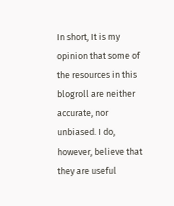In short, It is my opinion that some of the resources in this blogroll are neither accurate, nor unbiased. I do, however, believe that they are useful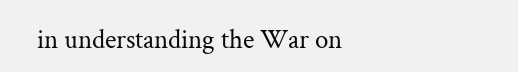in understanding the War on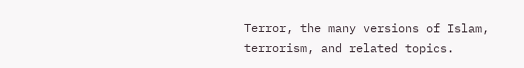Terror, the many versions of Islam, terrorism, and related topics.